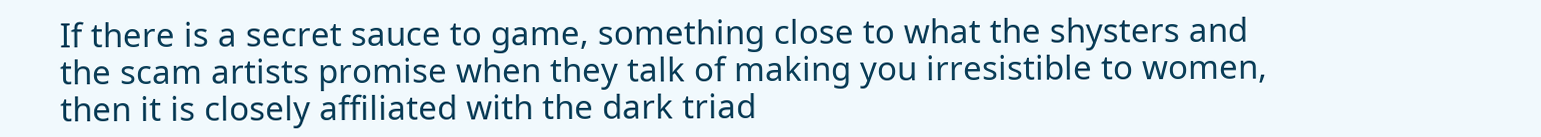If there is a secret sauce to game, something close to what the shysters and the scam artists promise when they talk of making you irresistible to women, then it is closely affiliated with the dark triad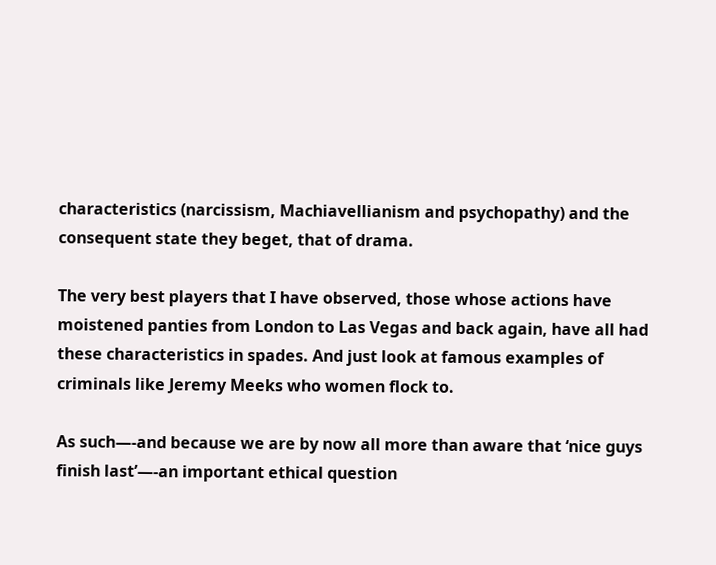characteristics (narcissism, Machiavellianism and psychopathy) and the consequent state they beget, that of drama.

The very best players that I have observed, those whose actions have moistened panties from London to Las Vegas and back again, have all had these characteristics in spades. And just look at famous examples of criminals like Jeremy Meeks who women flock to.

As such—-and because we are by now all more than aware that ‘nice guys finish last’—-an important ethical question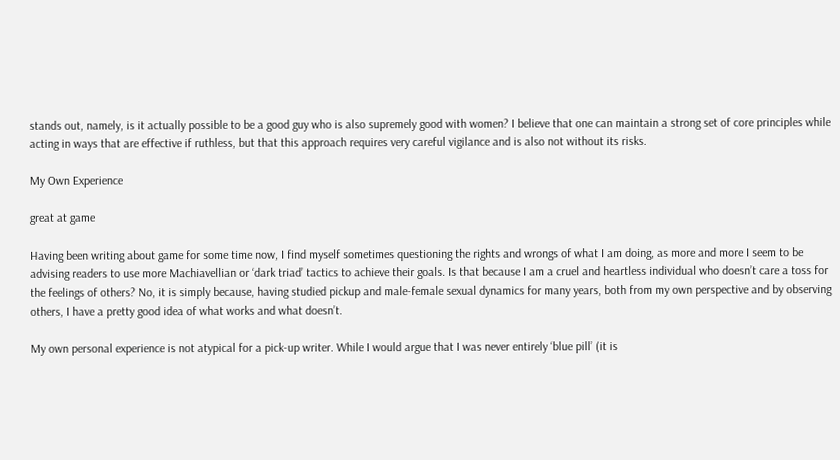stands out, namely, is it actually possible to be a good guy who is also supremely good with women? I believe that one can maintain a strong set of core principles while acting in ways that are effective if ruthless, but that this approach requires very careful vigilance and is also not without its risks.

My Own Experience

great at game

Having been writing about game for some time now, I find myself sometimes questioning the rights and wrongs of what I am doing, as more and more I seem to be advising readers to use more Machiavellian or ‘dark triad’ tactics to achieve their goals. Is that because I am a cruel and heartless individual who doesn’t care a toss for the feelings of others? No, it is simply because, having studied pickup and male-female sexual dynamics for many years, both from my own perspective and by observing others, I have a pretty good idea of what works and what doesn’t.

My own personal experience is not atypical for a pick-up writer. While I would argue that I was never entirely ‘blue pill’ (it is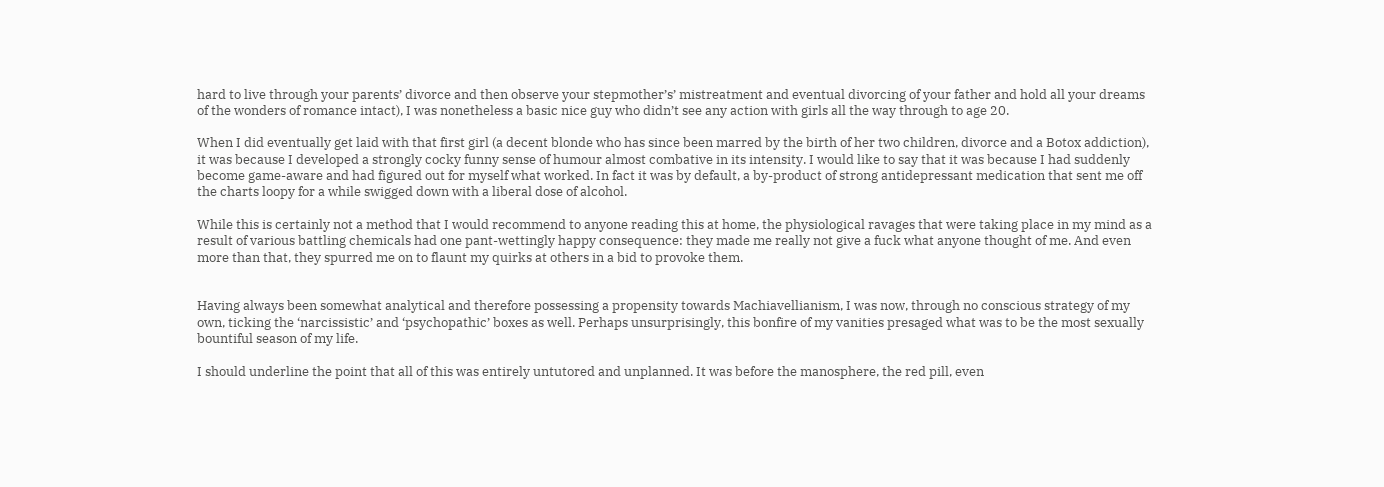hard to live through your parents’ divorce and then observe your stepmother’s’ mistreatment and eventual divorcing of your father and hold all your dreams of the wonders of romance intact), I was nonetheless a basic nice guy who didn’t see any action with girls all the way through to age 20.

When I did eventually get laid with that first girl (a decent blonde who has since been marred by the birth of her two children, divorce and a Botox addiction), it was because I developed a strongly cocky funny sense of humour almost combative in its intensity. I would like to say that it was because I had suddenly become game-aware and had figured out for myself what worked. In fact it was by default, a by-product of strong antidepressant medication that sent me off the charts loopy for a while swigged down with a liberal dose of alcohol.

While this is certainly not a method that I would recommend to anyone reading this at home, the physiological ravages that were taking place in my mind as a result of various battling chemicals had one pant-wettingly happy consequence: they made me really not give a fuck what anyone thought of me. And even more than that, they spurred me on to flaunt my quirks at others in a bid to provoke them.


Having always been somewhat analytical and therefore possessing a propensity towards Machiavellianism, I was now, through no conscious strategy of my own, ticking the ‘narcissistic’ and ‘psychopathic’ boxes as well. Perhaps unsurprisingly, this bonfire of my vanities presaged what was to be the most sexually bountiful season of my life.

I should underline the point that all of this was entirely untutored and unplanned. It was before the manosphere, the red pill, even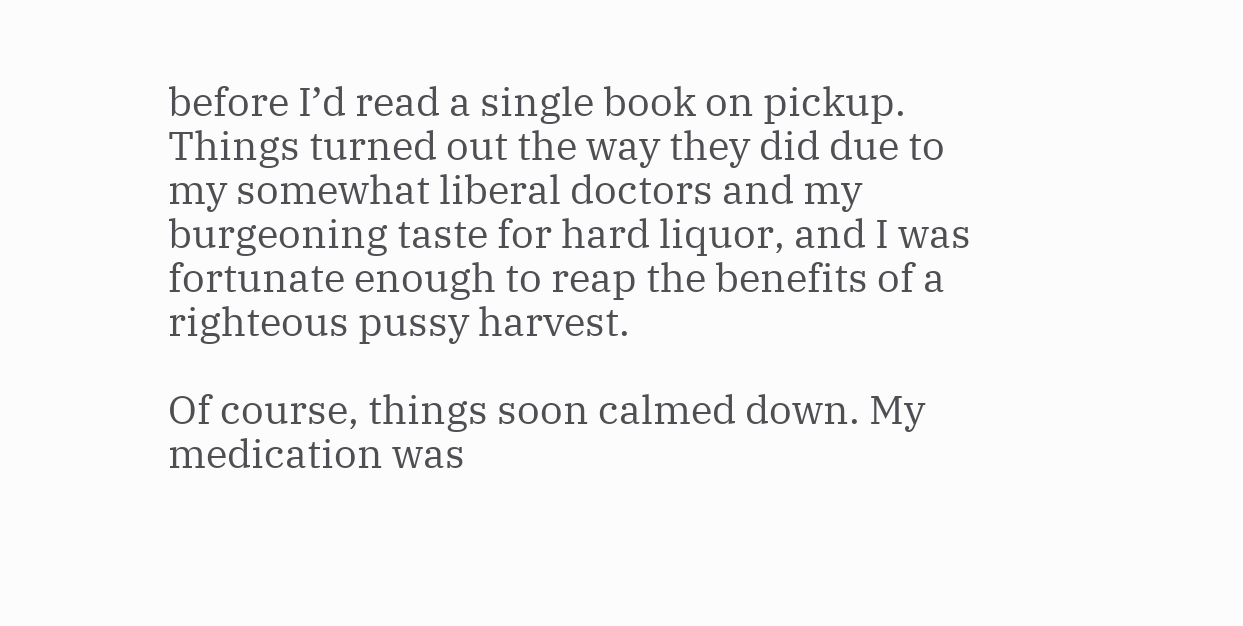before I’d read a single book on pickup. Things turned out the way they did due to my somewhat liberal doctors and my burgeoning taste for hard liquor, and I was fortunate enough to reap the benefits of a righteous pussy harvest.

Of course, things soon calmed down. My medication was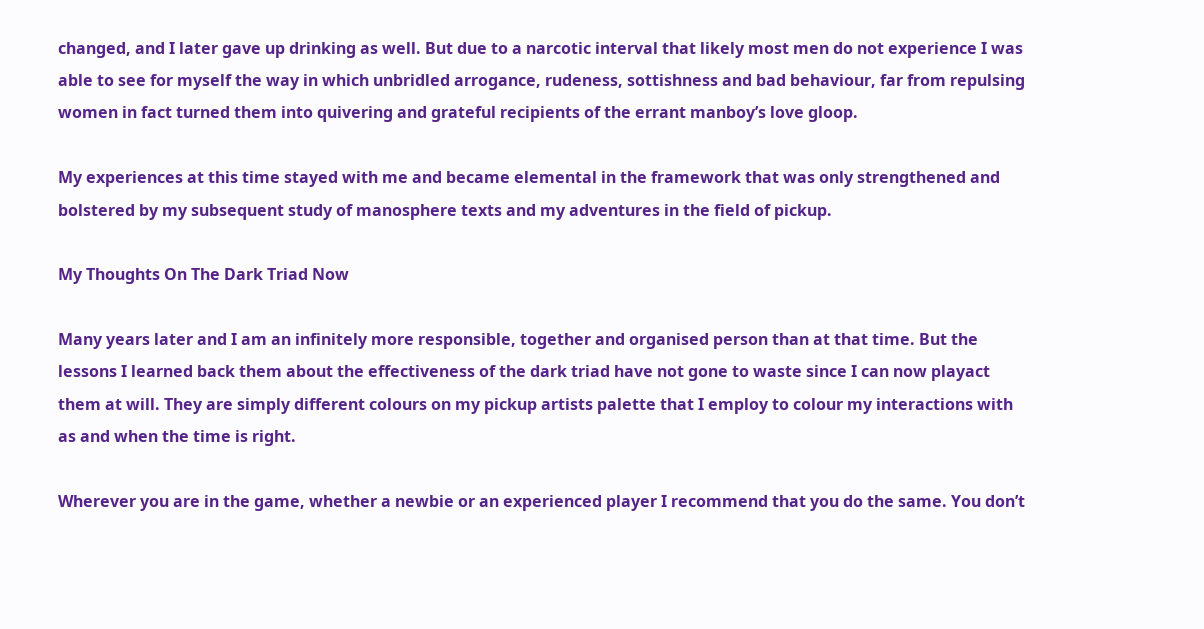changed, and I later gave up drinking as well. But due to a narcotic interval that likely most men do not experience I was able to see for myself the way in which unbridled arrogance, rudeness, sottishness and bad behaviour, far from repulsing women in fact turned them into quivering and grateful recipients of the errant manboy’s love gloop.

My experiences at this time stayed with me and became elemental in the framework that was only strengthened and bolstered by my subsequent study of manosphere texts and my adventures in the field of pickup.

My Thoughts On The Dark Triad Now

Many years later and I am an infinitely more responsible, together and organised person than at that time. But the lessons I learned back them about the effectiveness of the dark triad have not gone to waste since I can now playact them at will. They are simply different colours on my pickup artists palette that I employ to colour my interactions with as and when the time is right.

Wherever you are in the game, whether a newbie or an experienced player I recommend that you do the same. You don’t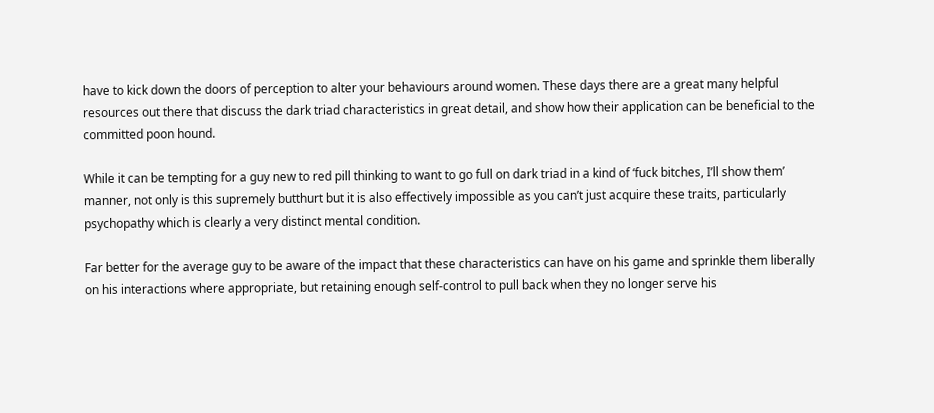have to kick down the doors of perception to alter your behaviours around women. These days there are a great many helpful resources out there that discuss the dark triad characteristics in great detail, and show how their application can be beneficial to the committed poon hound.

While it can be tempting for a guy new to red pill thinking to want to go full on dark triad in a kind of ‘fuck bitches, I’ll show them’ manner, not only is this supremely butthurt but it is also effectively impossible as you can’t just acquire these traits, particularly psychopathy which is clearly a very distinct mental condition.

Far better for the average guy to be aware of the impact that these characteristics can have on his game and sprinkle them liberally on his interactions where appropriate, but retaining enough self-control to pull back when they no longer serve his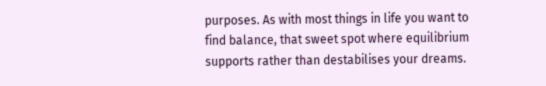purposes. As with most things in life you want to find balance, that sweet spot where equilibrium supports rather than destabilises your dreams.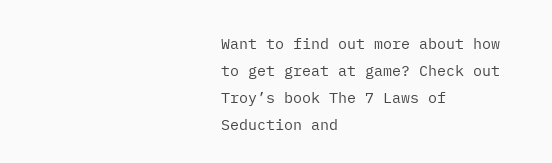Want to find out more about how to get great at game? Check out Troy’s book The 7 Laws of Seduction and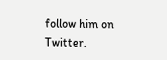follow him on Twitter.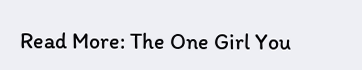Read More: The One Girl You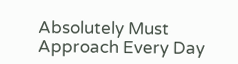Absolutely Must Approach Every Day